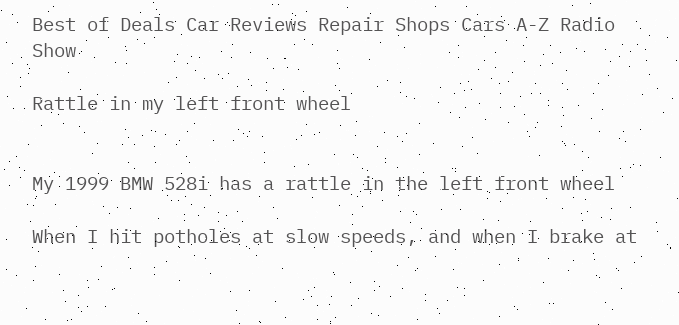Best of Deals Car Reviews Repair Shops Cars A-Z Radio Show

Rattle in my left front wheel


My 1999 BMW 528i has a rattle in the left front wheel

When I hit potholes at slow speeds, and when I brake at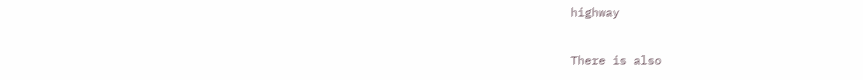highway

There is also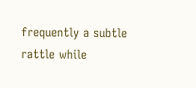frequently a subtle rattle while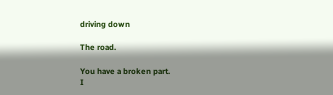driving down

The road.

You have a broken part.
I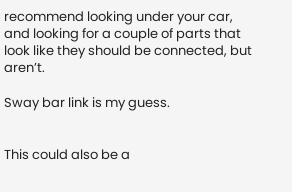recommend looking under your car, and looking for a couple of parts that look like they should be connected, but aren’t.

Sway bar link is my guess.


This could also be a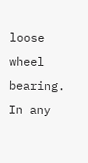loose wheel bearing.
In any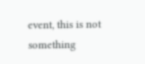event, this is not something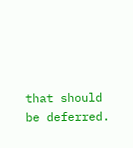that should be deferred.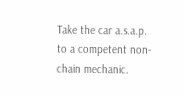Take the car a.s.a.p. to a competent non-chain mechanic.